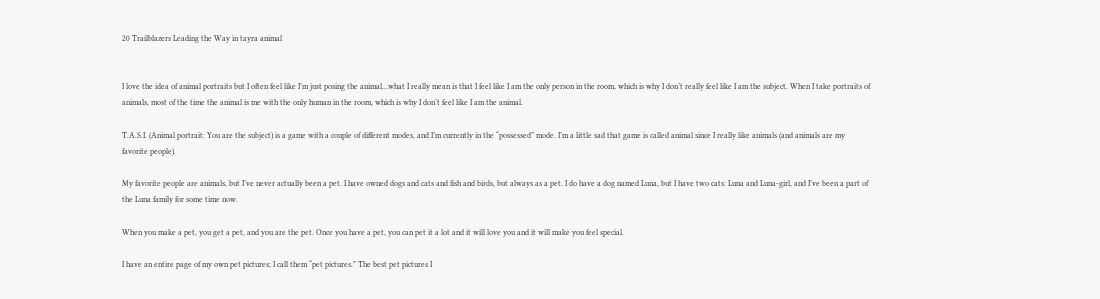20 Trailblazers Leading the Way in tayra animal


I love the idea of animal portraits but I often feel like I’m just posing the animal…what I really mean is that I feel like I am the only person in the room, which is why I don’t really feel like I am the subject. When I take portraits of animals, most of the time the animal is me with the only human in the room, which is why I don’t feel like I am the animal.

T.A.S.I. (Animal portrait: You are the subject) is a game with a couple of different modes, and I’m currently in the “possessed” mode. I’m a little sad that game is called animal since I really like animals (and animals are my favorite people).

My favorite people are animals, but I’ve never actually been a pet. I have owned dogs and cats and fish and birds, but always as a pet. I do have a dog named Luna, but I have two cats: Luna and Luna-girl, and I’ve been a part of the Luna family for some time now.

When you make a pet, you get a pet, and you are the pet. Once you have a pet, you can pet it a lot and it will love you and it will make you feel special.

I have an entire page of my own pet pictures; I call them “pet pictures.” The best pet pictures I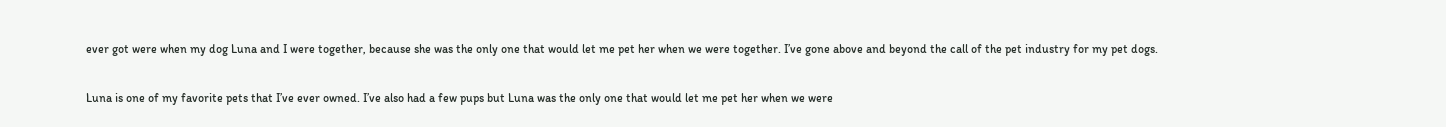ever got were when my dog Luna and I were together, because she was the only one that would let me pet her when we were together. I’ve gone above and beyond the call of the pet industry for my pet dogs.

Luna is one of my favorite pets that I’ve ever owned. I’ve also had a few pups but Luna was the only one that would let me pet her when we were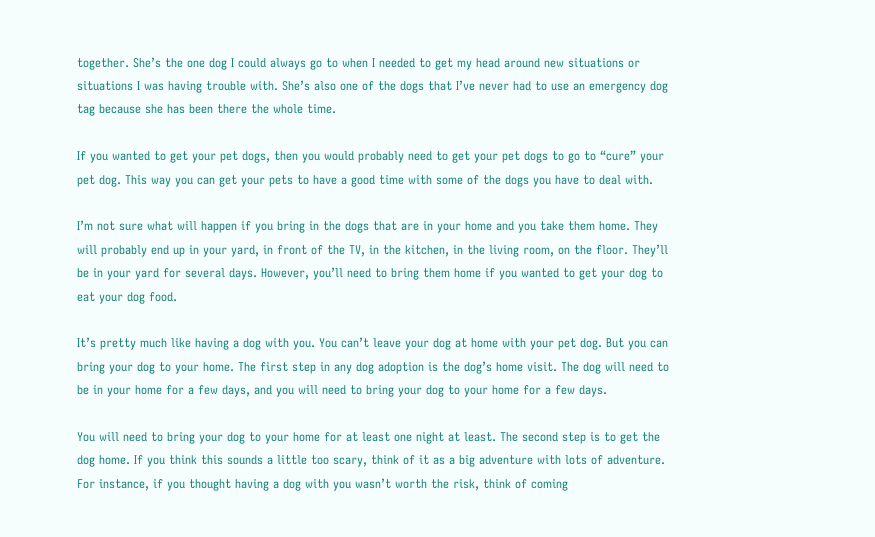together. She’s the one dog I could always go to when I needed to get my head around new situations or situations I was having trouble with. She’s also one of the dogs that I’ve never had to use an emergency dog tag because she has been there the whole time.

If you wanted to get your pet dogs, then you would probably need to get your pet dogs to go to “cure” your pet dog. This way you can get your pets to have a good time with some of the dogs you have to deal with.

I’m not sure what will happen if you bring in the dogs that are in your home and you take them home. They will probably end up in your yard, in front of the TV, in the kitchen, in the living room, on the floor. They’ll be in your yard for several days. However, you’ll need to bring them home if you wanted to get your dog to eat your dog food.

It’s pretty much like having a dog with you. You can’t leave your dog at home with your pet dog. But you can bring your dog to your home. The first step in any dog adoption is the dog’s home visit. The dog will need to be in your home for a few days, and you will need to bring your dog to your home for a few days.

You will need to bring your dog to your home for at least one night at least. The second step is to get the dog home. If you think this sounds a little too scary, think of it as a big adventure with lots of adventure. For instance, if you thought having a dog with you wasn’t worth the risk, think of coming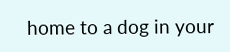home to a dog in your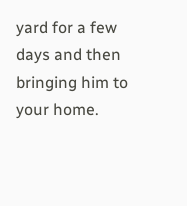yard for a few days and then bringing him to your home.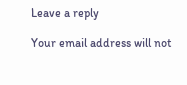Leave a reply

Your email address will not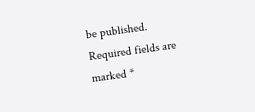be published. Required fields are marked *